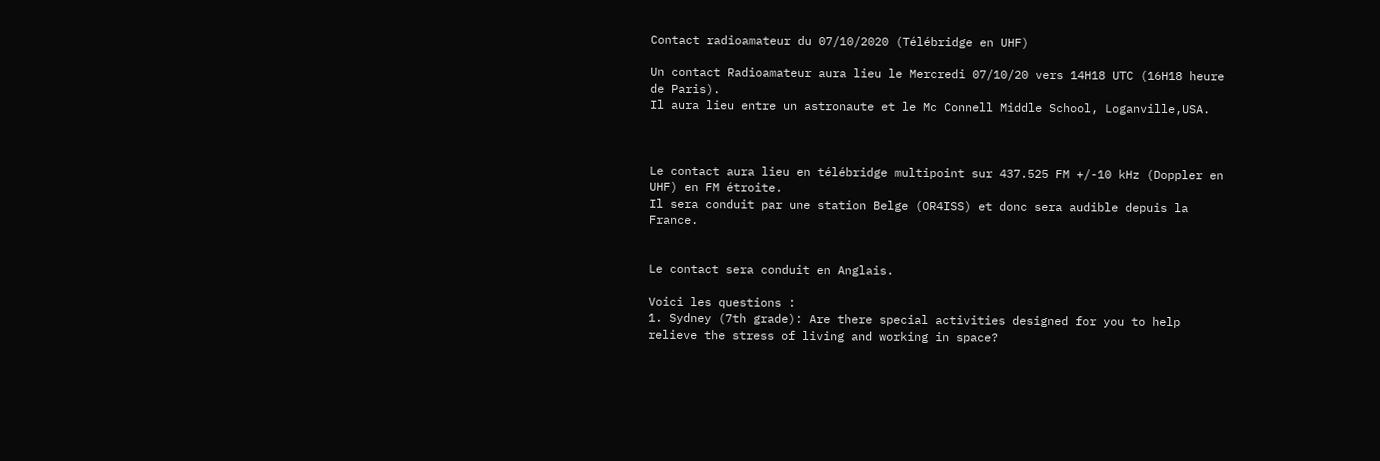Contact radioamateur du 07/10/2020 (Télébridge en UHF)

Un contact Radioamateur aura lieu le Mercredi 07/10/20 vers 14H18 UTC (16H18 heure de Paris).
Il aura lieu entre un astronaute et le Mc Connell Middle School, Loganville,USA.



Le contact aura lieu en télébridge multipoint sur 437.525 FM +/-10 kHz (Doppler en UHF) en FM étroite.
Il sera conduit par une station Belge (OR4ISS) et donc sera audible depuis la France.


Le contact sera conduit en Anglais.

Voici les questions :
1. Sydney (7th grade): Are there special activities designed for you to help relieve the stress of living and working in space?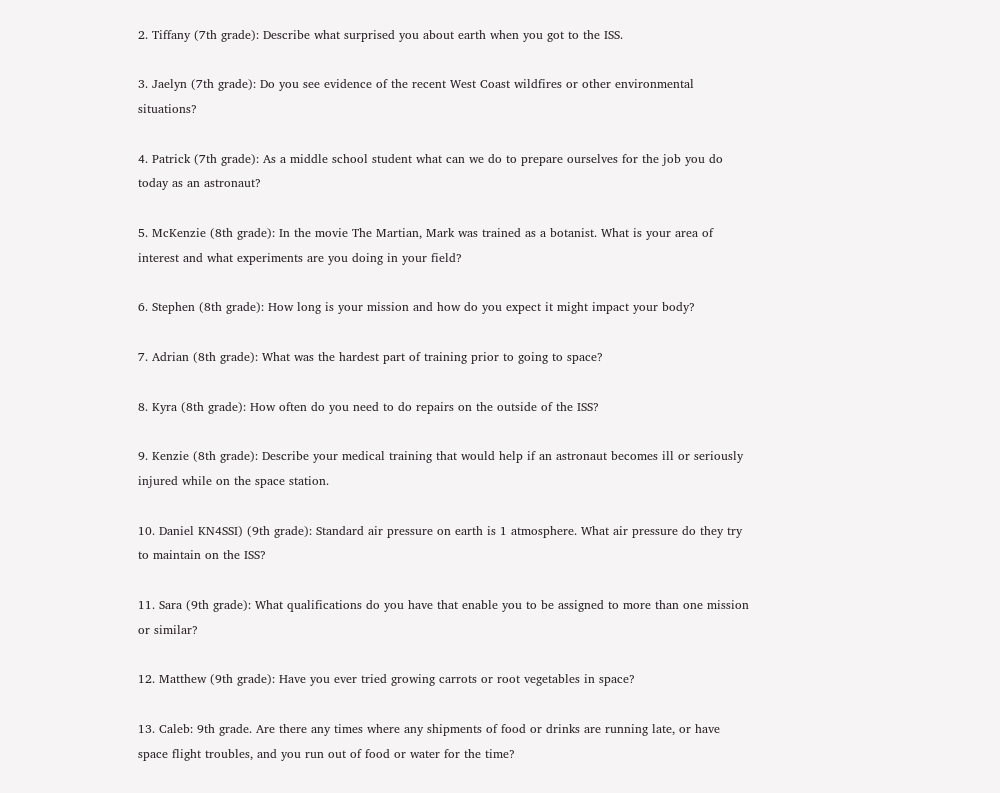2. Tiffany (7th grade): Describe what surprised you about earth when you got to the ISS.

3. Jaelyn (7th grade): Do you see evidence of the recent West Coast wildfires or other environmental situations?

4. Patrick (7th grade): As a middle school student what can we do to prepare ourselves for the job you do today as an astronaut?

5. McKenzie (8th grade): In the movie The Martian, Mark was trained as a botanist. What is your area of interest and what experiments are you doing in your field?

6. Stephen (8th grade): How long is your mission and how do you expect it might impact your body?

7. Adrian (8th grade): What was the hardest part of training prior to going to space?

8. Kyra (8th grade): How often do you need to do repairs on the outside of the ISS?

9. Kenzie (8th grade): Describe your medical training that would help if an astronaut becomes ill or seriously injured while on the space station.

10. Daniel KN4SSI) (9th grade): Standard air pressure on earth is 1 atmosphere. What air pressure do they try to maintain on the ISS?

11. Sara (9th grade): What qualifications do you have that enable you to be assigned to more than one mission or similar?

12. Matthew (9th grade): Have you ever tried growing carrots or root vegetables in space?

13. Caleb: 9th grade. Are there any times where any shipments of food or drinks are running late, or have space flight troubles, and you run out of food or water for the time?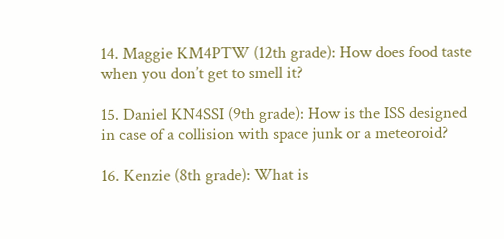14. Maggie KM4PTW (12th grade): How does food taste when you don’t get to smell it?

15. Daniel KN4SSI (9th grade): How is the ISS designed in case of a collision with space junk or a meteoroid?

16. Kenzie (8th grade): What is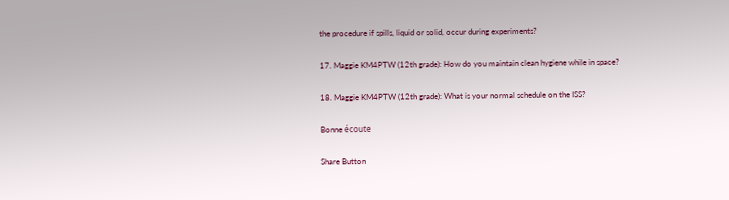the procedure if spills, liquid or solid, occur during experiments?

17. Maggie KM4PTW (12th grade): How do you maintain clean hygiene while in space?

18. Maggie KM4PTW (12th grade): What is your normal schedule on the ISS?

Bonne écoute

Share Button